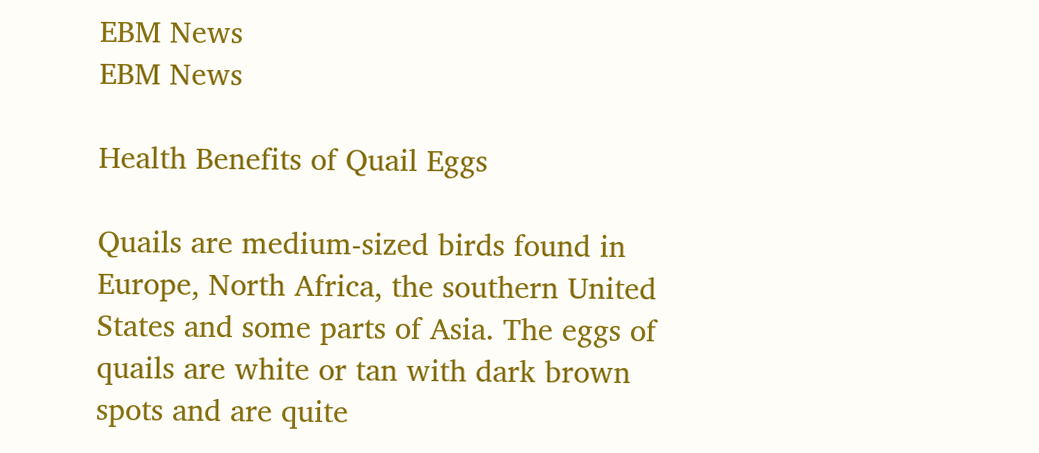EBM News
EBM News

Health Benefits of Quail Eggs

Quails are medium-sized birds found in Europe, North Africa, the southern United States and some parts of Asia. The eggs of quails are white or tan with dark brown spots and are quite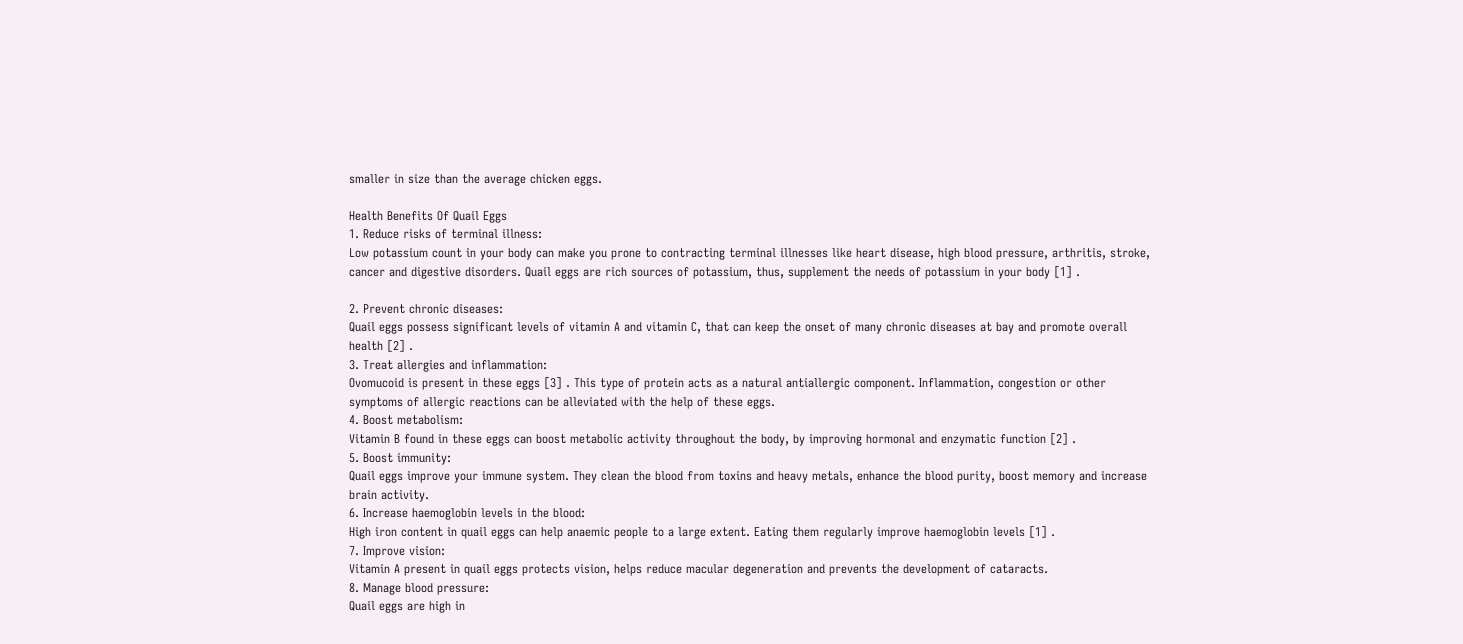smaller in size than the average chicken eggs.

Health Benefits Of Quail Eggs
1. Reduce risks of terminal illness:
Low potassium count in your body can make you prone to contracting terminal illnesses like heart disease, high blood pressure, arthritis, stroke, cancer and digestive disorders. Quail eggs are rich sources of potassium, thus, supplement the needs of potassium in your body [1] .

2. Prevent chronic diseases:
Quail eggs possess significant levels of vitamin A and vitamin C, that can keep the onset of many chronic diseases at bay and promote overall health [2] .
3. Treat allergies and inflammation:
Ovomucoid is present in these eggs [3] . This type of protein acts as a natural antiallergic component. Inflammation, congestion or other symptoms of allergic reactions can be alleviated with the help of these eggs.
4. Boost metabolism:
Vitamin B found in these eggs can boost metabolic activity throughout the body, by improving hormonal and enzymatic function [2] .
5. Boost immunity:
Quail eggs improve your immune system. They clean the blood from toxins and heavy metals, enhance the blood purity, boost memory and increase brain activity.
6. Increase haemoglobin levels in the blood:
High iron content in quail eggs can help anaemic people to a large extent. Eating them regularly improve haemoglobin levels [1] .
7. Improve vision:
Vitamin A present in quail eggs protects vision, helps reduce macular degeneration and prevents the development of cataracts.
8. Manage blood pressure:
Quail eggs are high in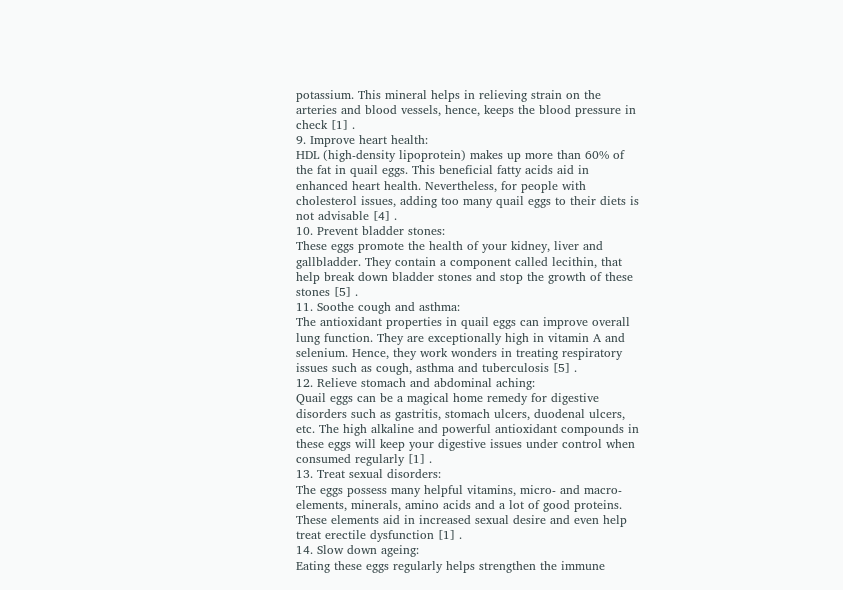potassium. This mineral helps in relieving strain on the arteries and blood vessels, hence, keeps the blood pressure in check [1] .
9. Improve heart health:
HDL (high-density lipoprotein) makes up more than 60% of the fat in quail eggs. This beneficial fatty acids aid in enhanced heart health. Nevertheless, for people with cholesterol issues, adding too many quail eggs to their diets is not advisable [4] .
10. Prevent bladder stones:
These eggs promote the health of your kidney, liver and gallbladder. They contain a component called lecithin, that help break down bladder stones and stop the growth of these stones [5] .
11. Soothe cough and asthma:
The antioxidant properties in quail eggs can improve overall lung function. They are exceptionally high in vitamin A and selenium. Hence, they work wonders in treating respiratory issues such as cough, asthma and tuberculosis [5] .
12. Relieve stomach and abdominal aching:
Quail eggs can be a magical home remedy for digestive disorders such as gastritis, stomach ulcers, duodenal ulcers, etc. The high alkaline and powerful antioxidant compounds in these eggs will keep your digestive issues under control when consumed regularly [1] .
13. Treat sexual disorders:
The eggs possess many helpful vitamins, micro- and macro-elements, minerals, amino acids and a lot of good proteins. These elements aid in increased sexual desire and even help treat erectile dysfunction [1] .
14. Slow down ageing:
Eating these eggs regularly helps strengthen the immune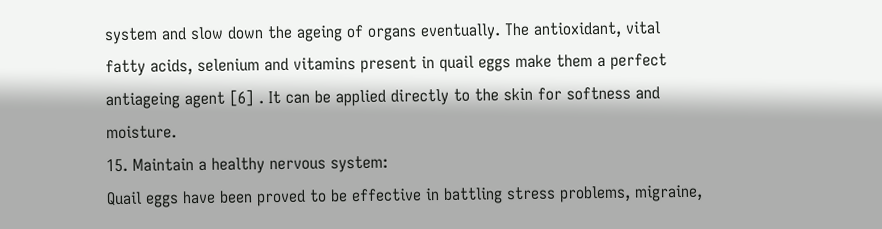system and slow down the ageing of organs eventually. The antioxidant, vital fatty acids, selenium and vitamins present in quail eggs make them a perfect antiageing agent [6] . It can be applied directly to the skin for softness and moisture.
15. Maintain a healthy nervous system:
Quail eggs have been proved to be effective in battling stress problems, migraine,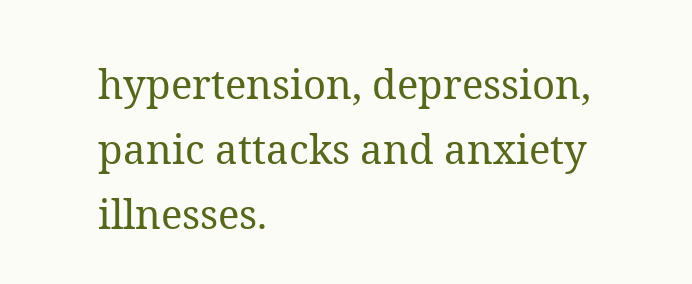hypertension, depression, panic attacks and anxiety illnesses.